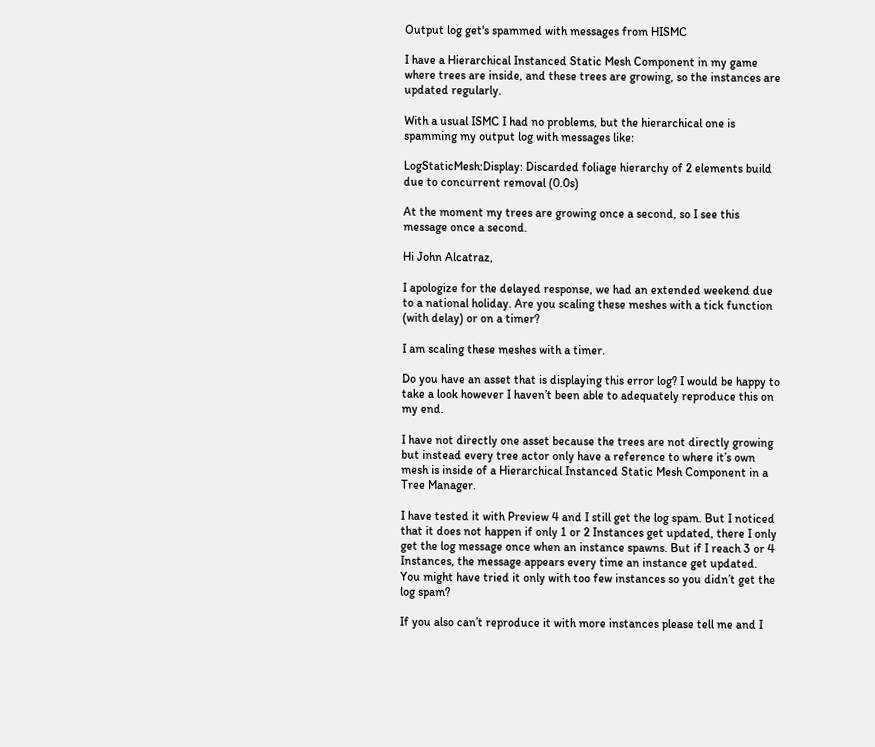Output log get's spammed with messages from HISMC

I have a Hierarchical Instanced Static Mesh Component in my game where trees are inside, and these trees are growing, so the instances are updated regularly.

With a usual ISMC I had no problems, but the hierarchical one is spamming my output log with messages like:

LogStaticMesh:Display: Discarded foliage hierarchy of 2 elements build due to concurrent removal (0.0s)

At the moment my trees are growing once a second, so I see this message once a second.

Hi John Alcatraz,

I apologize for the delayed response, we had an extended weekend due to a national holiday. Are you scaling these meshes with a tick function (with delay) or on a timer?

I am scaling these meshes with a timer.

Do you have an asset that is displaying this error log? I would be happy to take a look however I haven’t been able to adequately reproduce this on my end.

I have not directly one asset because the trees are not directly growing but instead every tree actor only have a reference to where it’s own mesh is inside of a Hierarchical Instanced Static Mesh Component in a Tree Manager.

I have tested it with Preview 4 and I still get the log spam. But I noticed that it does not happen if only 1 or 2 Instances get updated, there I only get the log message once when an instance spawns. But if I reach 3 or 4 Instances, the message appears every time an instance get updated.
You might have tried it only with too few instances so you didn’t get the log spam?

If you also can’t reproduce it with more instances please tell me and I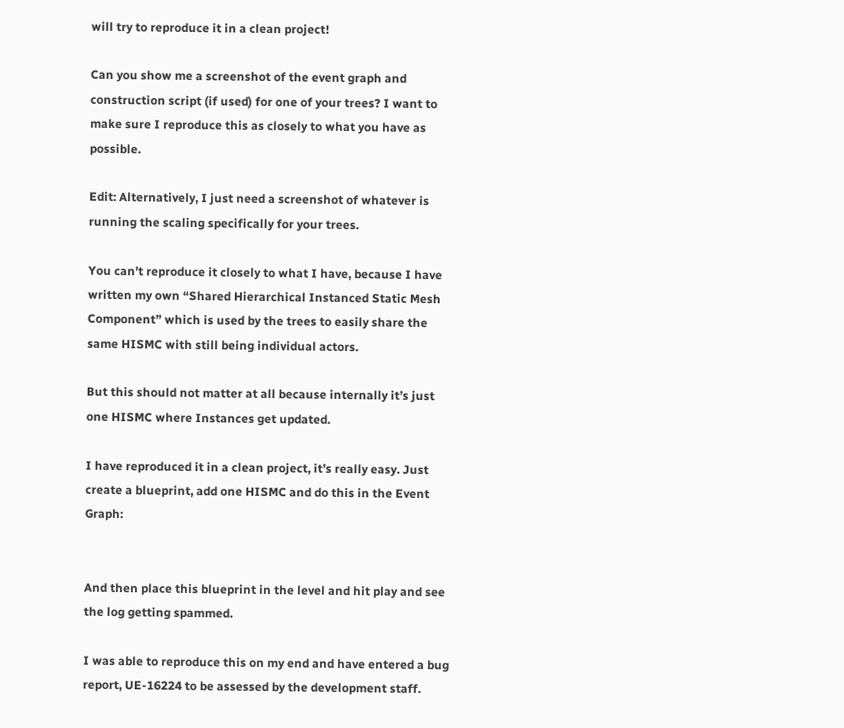will try to reproduce it in a clean project!

Can you show me a screenshot of the event graph and construction script (if used) for one of your trees? I want to make sure I reproduce this as closely to what you have as possible.

Edit: Alternatively, I just need a screenshot of whatever is running the scaling specifically for your trees.

You can’t reproduce it closely to what I have, because I have written my own “Shared Hierarchical Instanced Static Mesh Component” which is used by the trees to easily share the same HISMC with still being individual actors.

But this should not matter at all because internally it’s just one HISMC where Instances get updated.

I have reproduced it in a clean project, it’s really easy. Just create a blueprint, add one HISMC and do this in the Event Graph:


And then place this blueprint in the level and hit play and see the log getting spammed.

I was able to reproduce this on my end and have entered a bug report, UE-16224 to be assessed by the development staff.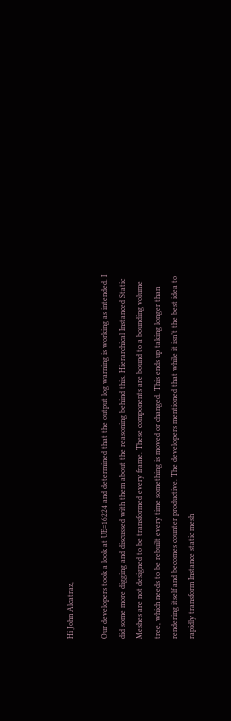Hi John Alcatraz,

Our developers took a look at UE=16224 and determined that the output log warning is working as intended. I did some more digging and discussed with them about the reasoning behind this. Hierarchical Instanced Static Meshes are not designed to be transformed every frame. These components are bound to a bounding volume tree, which needs to be rebuilt every time something is moved or changed. This ends up taking longer than rendering itself and becomes counter productive. The developers mentioned that while it isn’t the best idea to rapidly transform Instance static mesh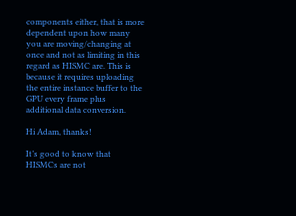components either, that is more dependent upon how many you are moving/changing at once and not as limiting in this regard as HISMC are. This is because it requires uploading the entire instance buffer to the GPU every frame plus additional data conversion.

Hi Adam, thanks!

It’s good to know that HISMCs are not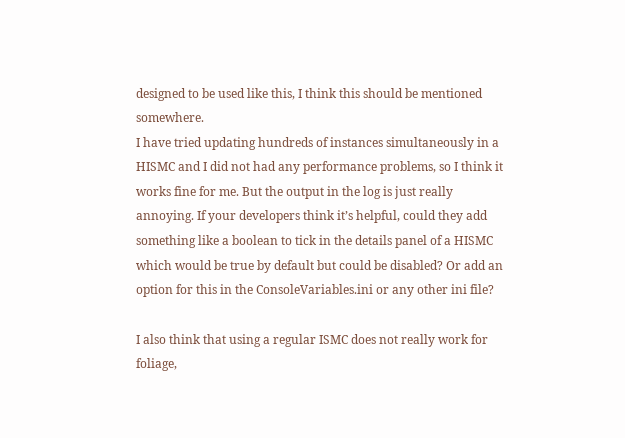designed to be used like this, I think this should be mentioned somewhere.
I have tried updating hundreds of instances simultaneously in a HISMC and I did not had any performance problems, so I think it works fine for me. But the output in the log is just really annoying. If your developers think it’s helpful, could they add something like a boolean to tick in the details panel of a HISMC which would be true by default but could be disabled? Or add an option for this in the ConsoleVariables.ini or any other ini file?

I also think that using a regular ISMC does not really work for foliage,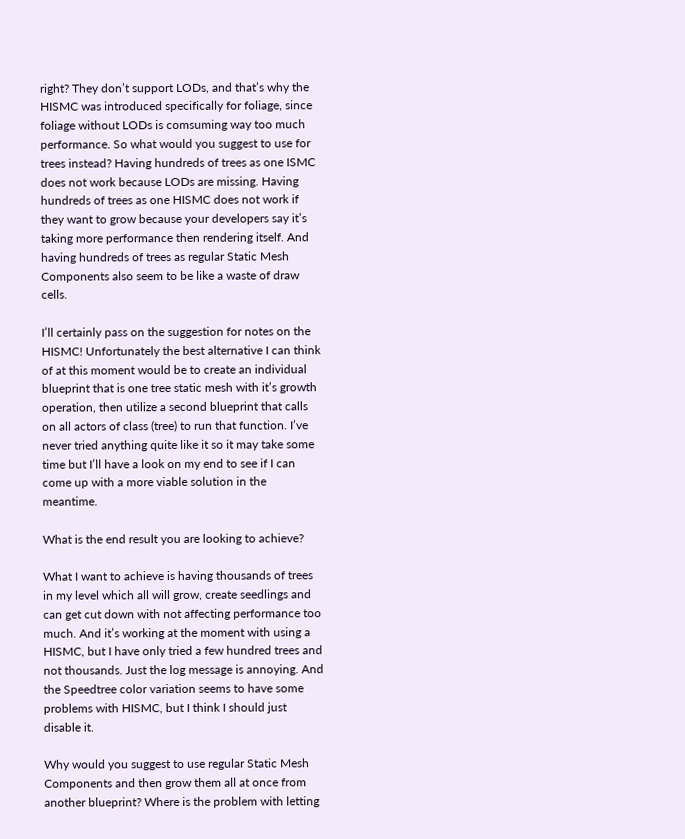right? They don’t support LODs, and that’s why the HISMC was introduced specifically for foliage, since foliage without LODs is comsuming way too much performance. So what would you suggest to use for trees instead? Having hundreds of trees as one ISMC does not work because LODs are missing. Having hundreds of trees as one HISMC does not work if they want to grow because your developers say it’s taking more performance then rendering itself. And having hundreds of trees as regular Static Mesh Components also seem to be like a waste of draw cells.

I’ll certainly pass on the suggestion for notes on the HISMC! Unfortunately the best alternative I can think of at this moment would be to create an individual blueprint that is one tree static mesh with it’s growth operation, then utilize a second blueprint that calls on all actors of class (tree) to run that function. I’ve never tried anything quite like it so it may take some time but I’ll have a look on my end to see if I can come up with a more viable solution in the meantime.

What is the end result you are looking to achieve?

What I want to achieve is having thousands of trees in my level which all will grow, create seedlings and can get cut down with not affecting performance too much. And it’s working at the moment with using a HISMC, but I have only tried a few hundred trees and not thousands. Just the log message is annoying. And the Speedtree color variation seems to have some problems with HISMC, but I think I should just disable it.

Why would you suggest to use regular Static Mesh Components and then grow them all at once from another blueprint? Where is the problem with letting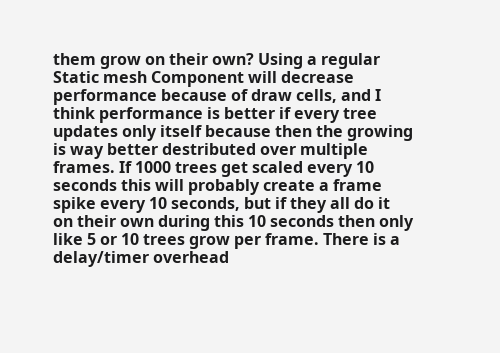them grow on their own? Using a regular Static mesh Component will decrease performance because of draw cells, and I think performance is better if every tree updates only itself because then the growing is way better destributed over multiple frames. If 1000 trees get scaled every 10 seconds this will probably create a frame spike every 10 seconds, but if they all do it on their own during this 10 seconds then only like 5 or 10 trees grow per frame. There is a delay/timer overhead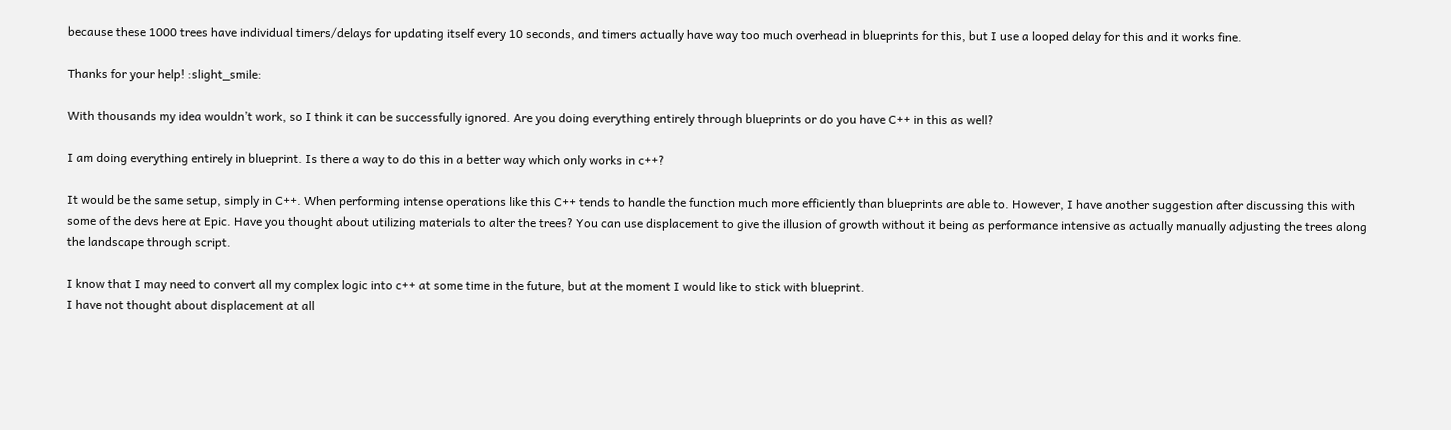because these 1000 trees have individual timers/delays for updating itself every 10 seconds, and timers actually have way too much overhead in blueprints for this, but I use a looped delay for this and it works fine.

Thanks for your help! :slight_smile:

With thousands my idea wouldn’t work, so I think it can be successfully ignored. Are you doing everything entirely through blueprints or do you have C++ in this as well?

I am doing everything entirely in blueprint. Is there a way to do this in a better way which only works in c++?

It would be the same setup, simply in C++. When performing intense operations like this C++ tends to handle the function much more efficiently than blueprints are able to. However, I have another suggestion after discussing this with some of the devs here at Epic. Have you thought about utilizing materials to alter the trees? You can use displacement to give the illusion of growth without it being as performance intensive as actually manually adjusting the trees along the landscape through script.

I know that I may need to convert all my complex logic into c++ at some time in the future, but at the moment I would like to stick with blueprint.
I have not thought about displacement at all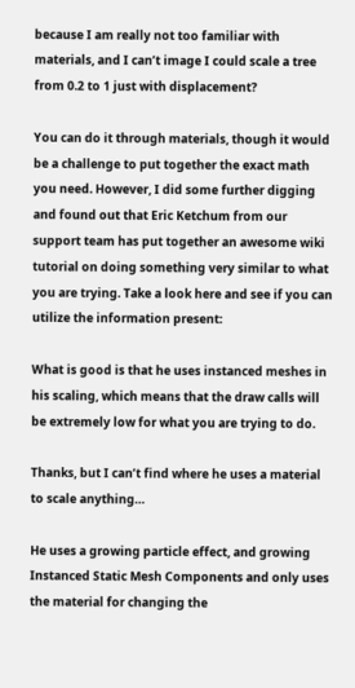because I am really not too familiar with materials, and I can’t image I could scale a tree from 0.2 to 1 just with displacement?

You can do it through materials, though it would be a challenge to put together the exact math you need. However, I did some further digging and found out that Eric Ketchum from our support team has put together an awesome wiki tutorial on doing something very similar to what you are trying. Take a look here and see if you can utilize the information present:

What is good is that he uses instanced meshes in his scaling, which means that the draw calls will be extremely low for what you are trying to do.

Thanks, but I can’t find where he uses a material to scale anything…

He uses a growing particle effect, and growing Instanced Static Mesh Components and only uses the material for changing the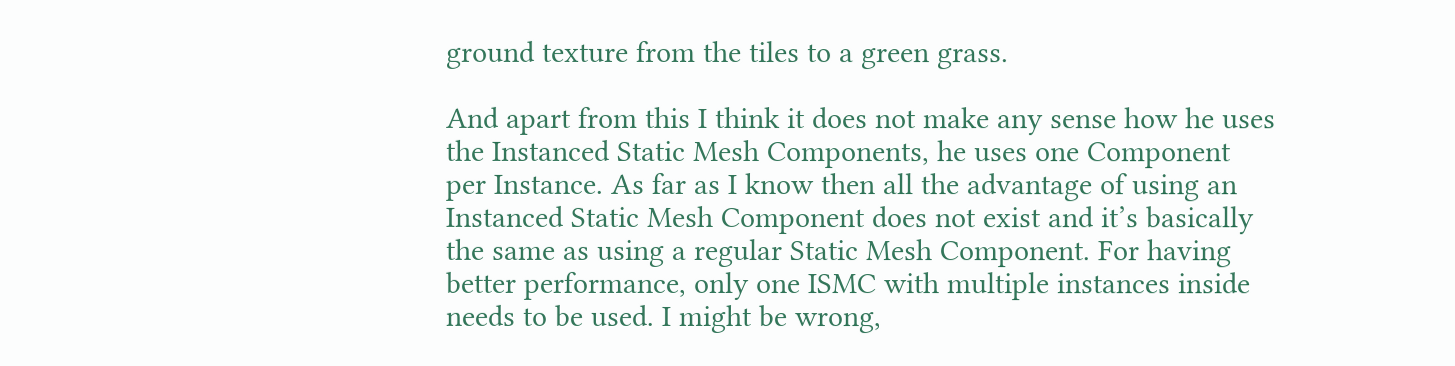ground texture from the tiles to a green grass.

And apart from this I think it does not make any sense how he uses the Instanced Static Mesh Components, he uses one Component per Instance. As far as I know then all the advantage of using an Instanced Static Mesh Component does not exist and it’s basically the same as using a regular Static Mesh Component. For having better performance, only one ISMC with multiple instances inside needs to be used. I might be wrong,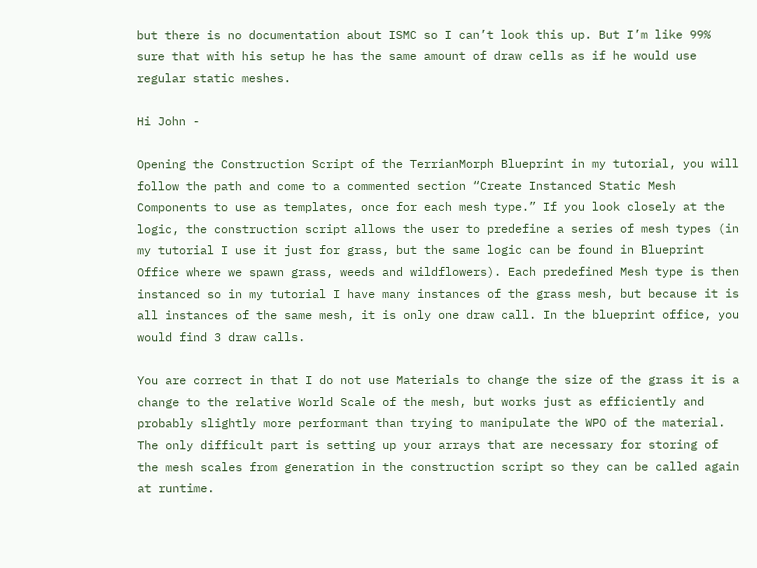but there is no documentation about ISMC so I can’t look this up. But I’m like 99% sure that with his setup he has the same amount of draw cells as if he would use regular static meshes.

Hi John -

Opening the Construction Script of the TerrianMorph Blueprint in my tutorial, you will follow the path and come to a commented section “Create Instanced Static Mesh Components to use as templates, once for each mesh type.” If you look closely at the logic, the construction script allows the user to predefine a series of mesh types (in my tutorial I use it just for grass, but the same logic can be found in Blueprint Office where we spawn grass, weeds and wildflowers). Each predefined Mesh type is then instanced so in my tutorial I have many instances of the grass mesh, but because it is all instances of the same mesh, it is only one draw call. In the blueprint office, you would find 3 draw calls.

You are correct in that I do not use Materials to change the size of the grass it is a change to the relative World Scale of the mesh, but works just as efficiently and probably slightly more performant than trying to manipulate the WPO of the material. The only difficult part is setting up your arrays that are necessary for storing of the mesh scales from generation in the construction script so they can be called again at runtime.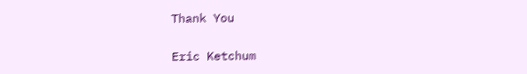Thank You

Eric Ketchum